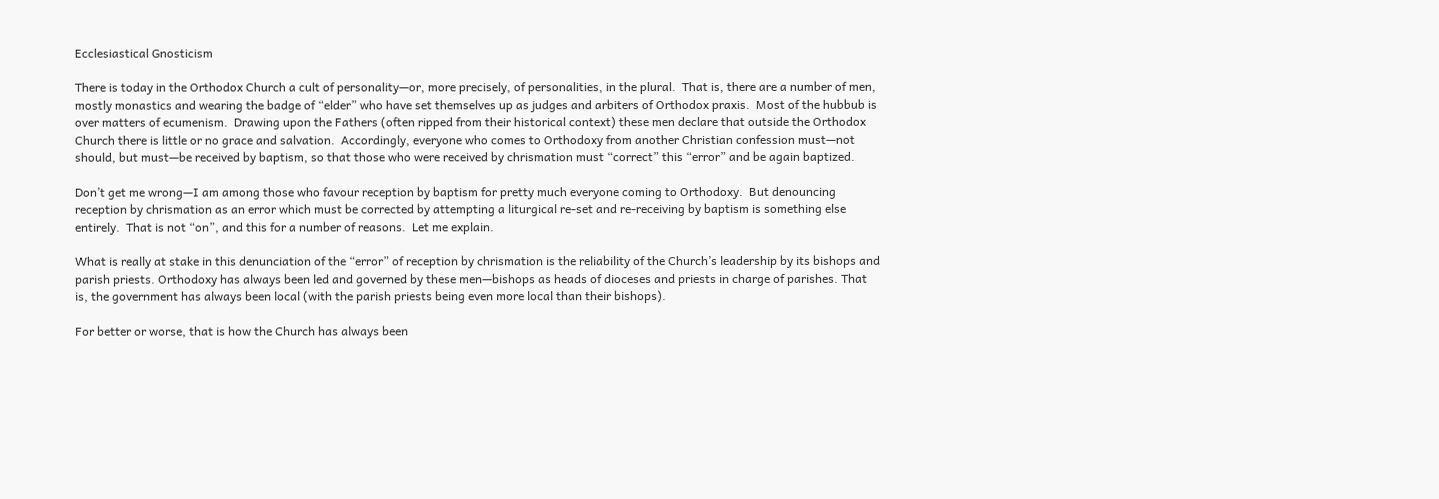Ecclesiastical Gnosticism

There is today in the Orthodox Church a cult of personality—or, more precisely, of personalities, in the plural.  That is, there are a number of men, mostly monastics and wearing the badge of “elder” who have set themselves up as judges and arbiters of Orthodox praxis.  Most of the hubbub is over matters of ecumenism.  Drawing upon the Fathers (often ripped from their historical context) these men declare that outside the Orthodox Church there is little or no grace and salvation.  Accordingly, everyone who comes to Orthodoxy from another Christian confession must—not should, but must—be received by baptism, so that those who were received by chrismation must “correct” this “error” and be again baptized.

Don’t get me wrong—I am among those who favour reception by baptism for pretty much everyone coming to Orthodoxy.  But denouncing reception by chrismation as an error which must be corrected by attempting a liturgical re-set and re-receiving by baptism is something else entirely.  That is not “on”, and this for a number of reasons.  Let me explain.

What is really at stake in this denunciation of the “error” of reception by chrismation is the reliability of the Church’s leadership by its bishops and parish priests. Orthodoxy has always been led and governed by these men—bishops as heads of dioceses and priests in charge of parishes. That is, the government has always been local (with the parish priests being even more local than their bishops).

For better or worse, that is how the Church has always been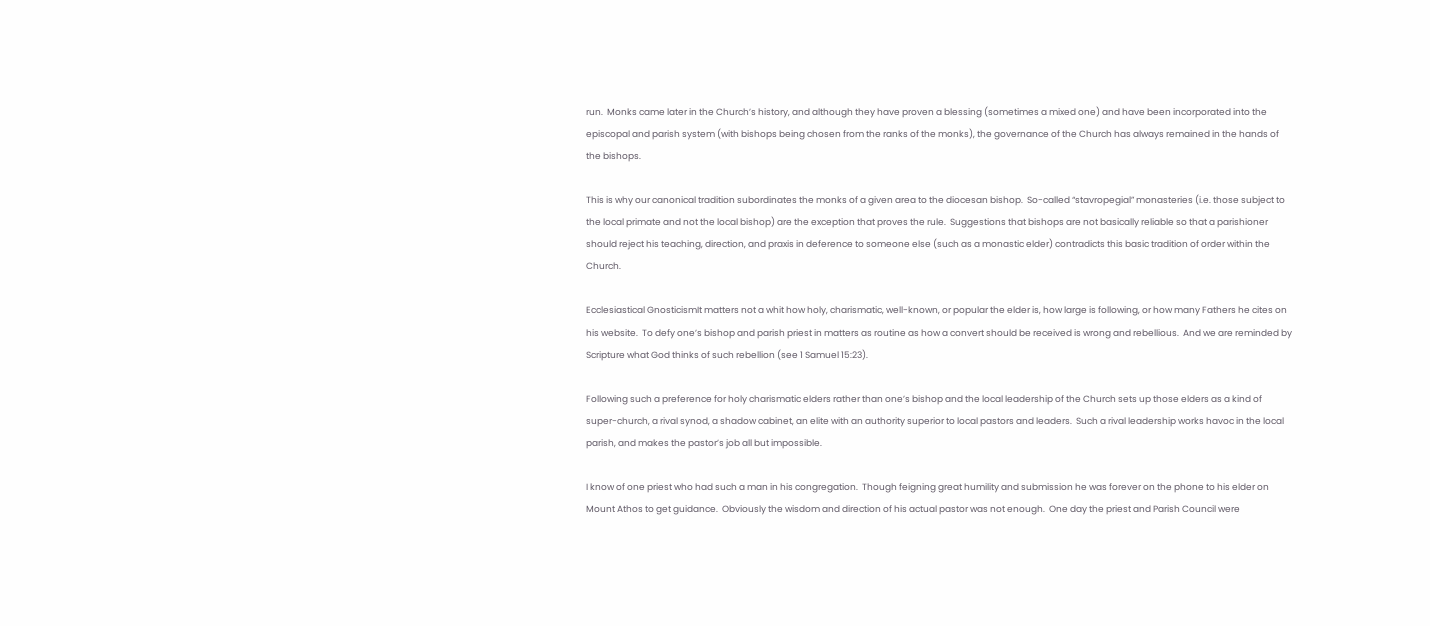run.  Monks came later in the Church’s history, and although they have proven a blessing (sometimes a mixed one) and have been incorporated into the episcopal and parish system (with bishops being chosen from the ranks of the monks), the governance of the Church has always remained in the hands of the bishops.

This is why our canonical tradition subordinates the monks of a given area to the diocesan bishop.  So-called “stavropegial” monasteries (i.e. those subject to the local primate and not the local bishop) are the exception that proves the rule.  Suggestions that bishops are not basically reliable so that a parishioner should reject his teaching, direction, and praxis in deference to someone else (such as a monastic elder) contradicts this basic tradition of order within the Church.

Ecclesiastical GnosticismIt matters not a whit how holy, charismatic, well-known, or popular the elder is, how large is following, or how many Fathers he cites on his website.  To defy one’s bishop and parish priest in matters as routine as how a convert should be received is wrong and rebellious.  And we are reminded by Scripture what God thinks of such rebellion (see 1 Samuel 15:23).

Following such a preference for holy charismatic elders rather than one’s bishop and the local leadership of the Church sets up those elders as a kind of super-church, a rival synod, a shadow cabinet, an elite with an authority superior to local pastors and leaders.  Such a rival leadership works havoc in the local parish, and makes the pastor’s job all but impossible.

I know of one priest who had such a man in his congregation.  Though feigning great humility and submission he was forever on the phone to his elder on Mount Athos to get guidance.  Obviously the wisdom and direction of his actual pastor was not enough.  One day the priest and Parish Council were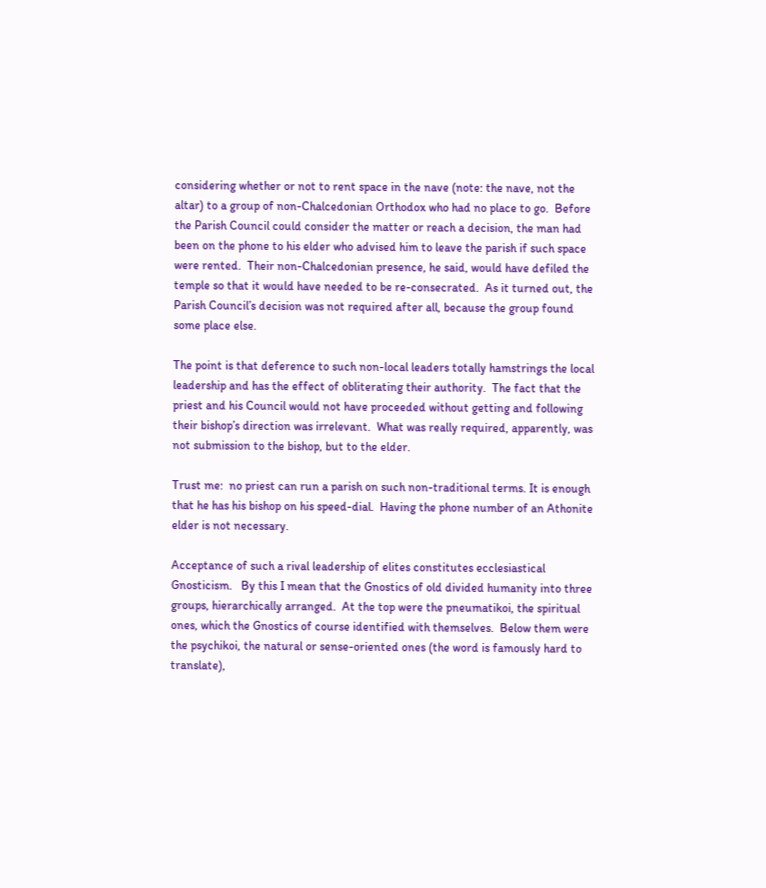considering whether or not to rent space in the nave (note: the nave, not the altar) to a group of non-Chalcedonian Orthodox who had no place to go.  Before the Parish Council could consider the matter or reach a decision, the man had been on the phone to his elder who advised him to leave the parish if such space were rented.  Their non-Chalcedonian presence, he said, would have defiled the temple so that it would have needed to be re-consecrated.  As it turned out, the Parish Council’s decision was not required after all, because the group found some place else.

The point is that deference to such non-local leaders totally hamstrings the local leadership and has the effect of obliterating their authority.  The fact that the priest and his Council would not have proceeded without getting and following their bishop’s direction was irrelevant.  What was really required, apparently, was not submission to the bishop, but to the elder.

Trust me:  no priest can run a parish on such non-traditional terms. It is enough that he has his bishop on his speed-dial.  Having the phone number of an Athonite elder is not necessary.

Acceptance of such a rival leadership of elites constitutes ecclesiastical Gnosticism.   By this I mean that the Gnostics of old divided humanity into three groups, hierarchically arranged.  At the top were the pneumatikoi, the spiritual ones, which the Gnostics of course identified with themselves.  Below them were the psychikoi, the natural or sense-oriented ones (the word is famously hard to translate),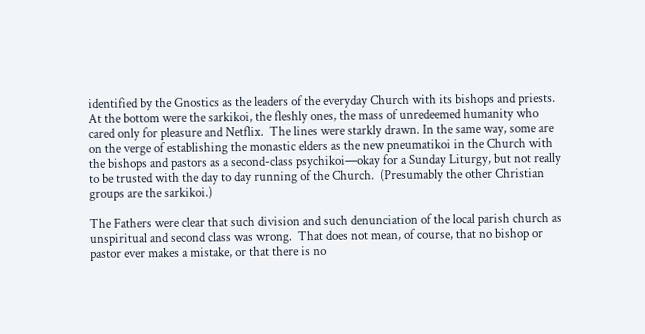identified by the Gnostics as the leaders of the everyday Church with its bishops and priests.  At the bottom were the sarkikoi, the fleshly ones, the mass of unredeemed humanity who cared only for pleasure and Netflix.  The lines were starkly drawn. In the same way, some are on the verge of establishing the monastic elders as the new pneumatikoi in the Church with the bishops and pastors as a second-class psychikoi—okay for a Sunday Liturgy, but not really to be trusted with the day to day running of the Church.  (Presumably the other Christian groups are the sarkikoi.)

The Fathers were clear that such division and such denunciation of the local parish church as unspiritual and second class was wrong.  That does not mean, of course, that no bishop or pastor ever makes a mistake, or that there is no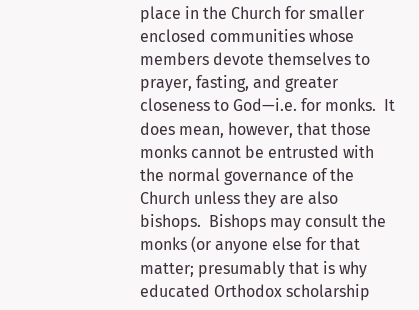place in the Church for smaller enclosed communities whose members devote themselves to prayer, fasting, and greater closeness to God—i.e. for monks.  It does mean, however, that those monks cannot be entrusted with the normal governance of the Church unless they are also bishops.  Bishops may consult the monks (or anyone else for that matter; presumably that is why educated Orthodox scholarship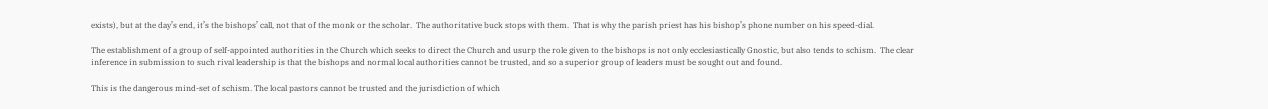exists), but at the day’s end, it’s the bishops’ call, not that of the monk or the scholar.  The authoritative buck stops with them.  That is why the parish priest has his bishop’s phone number on his speed-dial.

The establishment of a group of self-appointed authorities in the Church which seeks to direct the Church and usurp the role given to the bishops is not only ecclesiastically Gnostic, but also tends to schism.  The clear inference in submission to such rival leadership is that the bishops and normal local authorities cannot be trusted, and so a superior group of leaders must be sought out and found.

This is the dangerous mind-set of schism. The local pastors cannot be trusted and the jurisdiction of which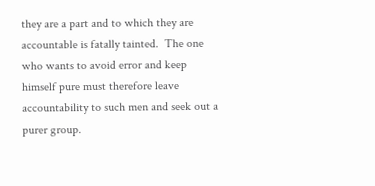they are a part and to which they are accountable is fatally tainted.  The one who wants to avoid error and keep himself pure must therefore leave accountability to such men and seek out a purer group.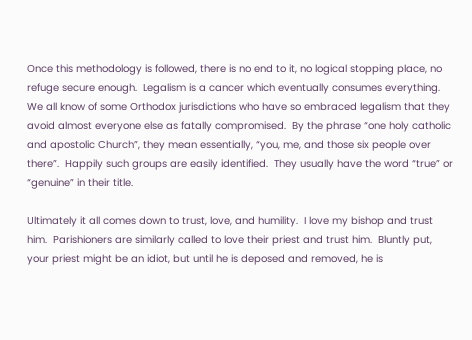Once this methodology is followed, there is no end to it, no logical stopping place, no refuge secure enough.  Legalism is a cancer which eventually consumes everything.  We all know of some Orthodox jurisdictions who have so embraced legalism that they avoid almost everyone else as fatally compromised.  By the phrase “one holy catholic and apostolic Church”, they mean essentially, “you, me, and those six people over there”.  Happily such groups are easily identified.  They usually have the word “true” or “genuine” in their title.

Ultimately it all comes down to trust, love, and humility.  I love my bishop and trust him.  Parishioners are similarly called to love their priest and trust him.  Bluntly put, your priest might be an idiot, but until he is deposed and removed, he is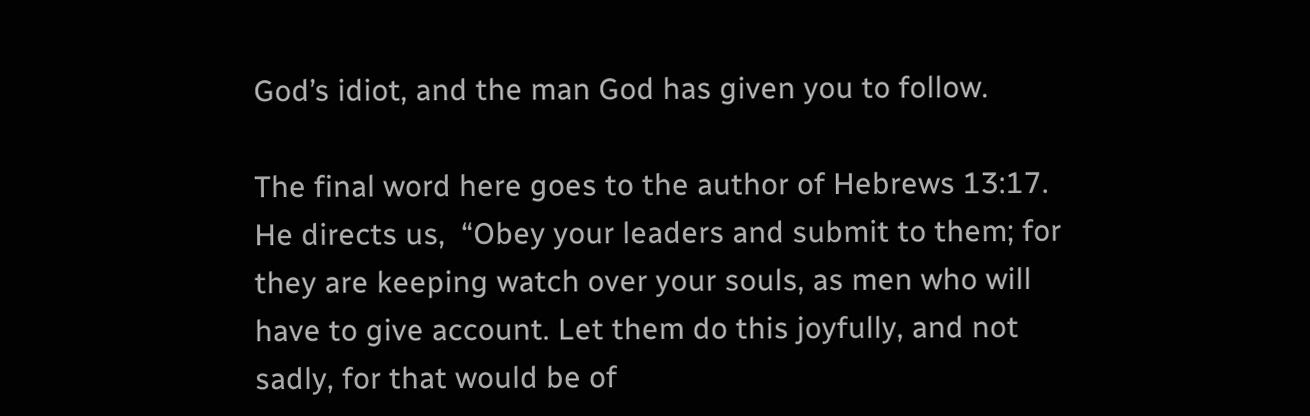God’s idiot, and the man God has given you to follow.

The final word here goes to the author of Hebrews 13:17.   He directs us,  “Obey your leaders and submit to them; for they are keeping watch over your souls, as men who will have to give account. Let them do this joyfully, and not sadly, for that would be of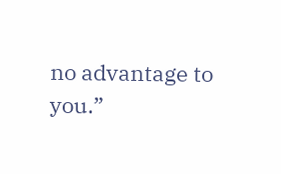no advantage to you.”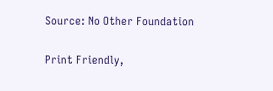Source: No Other Foundation

Print Friendly,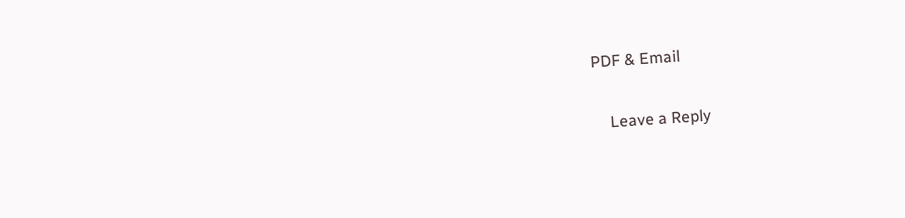PDF & Email

    Leave a Reply